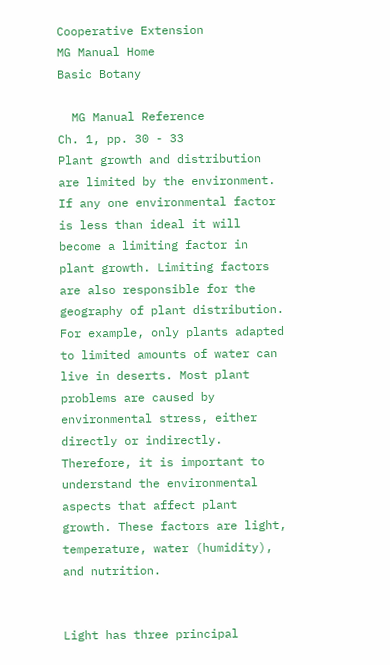Cooperative Extension
MG Manual Home
Basic Botany

  MG Manual Reference
Ch. 1, pp. 30 - 33
Plant growth and distribution are limited by the environment. If any one environmental factor is less than ideal it will become a limiting factor in plant growth. Limiting factors are also responsible for the geography of plant distribution. For example, only plants adapted to limited amounts of water can live in deserts. Most plant problems are caused by environmental stress, either directly or indirectly. Therefore, it is important to understand the environmental aspects that affect plant growth. These factors are light, temperature, water (humidity), and nutrition.


Light has three principal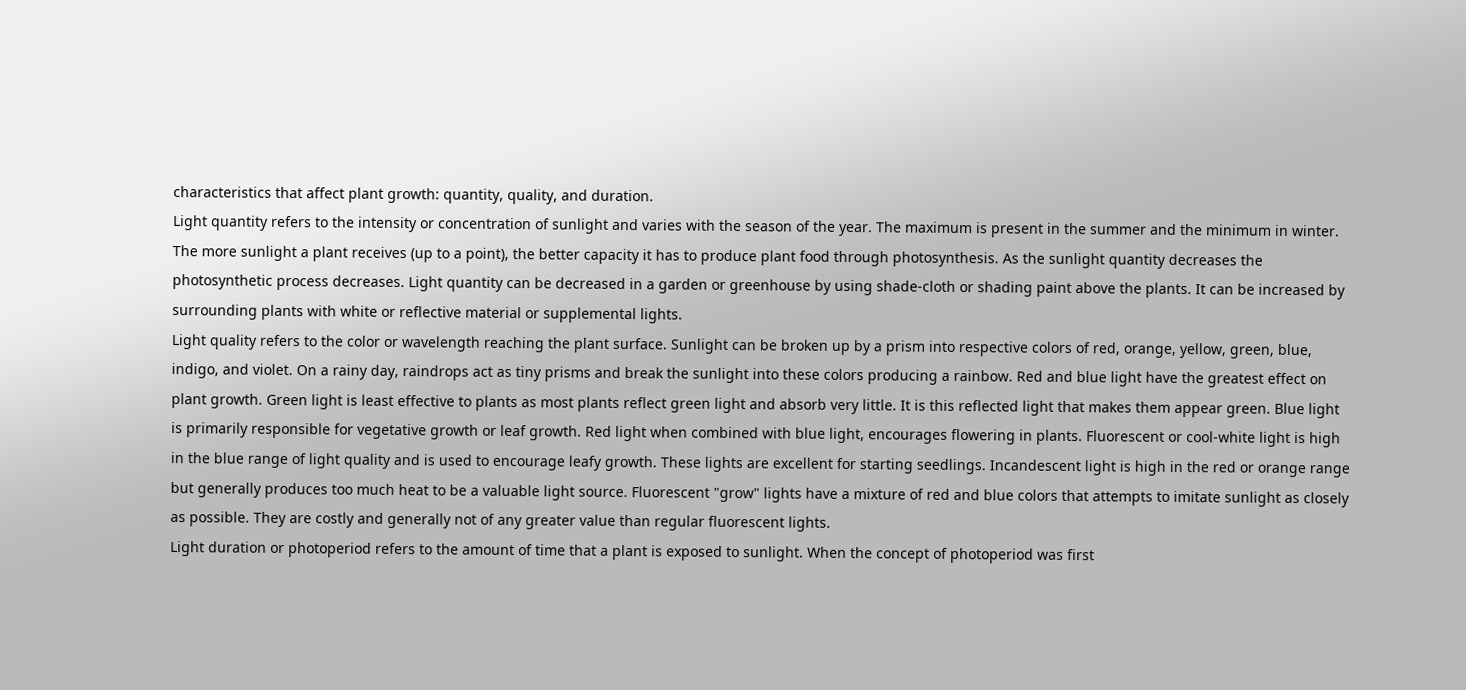characteristics that affect plant growth: quantity, quality, and duration.
Light quantity refers to the intensity or concentration of sunlight and varies with the season of the year. The maximum is present in the summer and the minimum in winter. The more sunlight a plant receives (up to a point), the better capacity it has to produce plant food through photosynthesis. As the sunlight quantity decreases the photosynthetic process decreases. Light quantity can be decreased in a garden or greenhouse by using shade-cloth or shading paint above the plants. It can be increased by surrounding plants with white or reflective material or supplemental lights.
Light quality refers to the color or wavelength reaching the plant surface. Sunlight can be broken up by a prism into respective colors of red, orange, yellow, green, blue, indigo, and violet. On a rainy day, raindrops act as tiny prisms and break the sunlight into these colors producing a rainbow. Red and blue light have the greatest effect on plant growth. Green light is least effective to plants as most plants reflect green light and absorb very little. It is this reflected light that makes them appear green. Blue light is primarily responsible for vegetative growth or leaf growth. Red light when combined with blue light, encourages flowering in plants. Fluorescent or cool-white light is high in the blue range of light quality and is used to encourage leafy growth. These lights are excellent for starting seedlings. Incandescent light is high in the red or orange range but generally produces too much heat to be a valuable light source. Fluorescent "grow" lights have a mixture of red and blue colors that attempts to imitate sunlight as closely as possible. They are costly and generally not of any greater value than regular fluorescent lights.
Light duration or photoperiod refers to the amount of time that a plant is exposed to sunlight. When the concept of photoperiod was first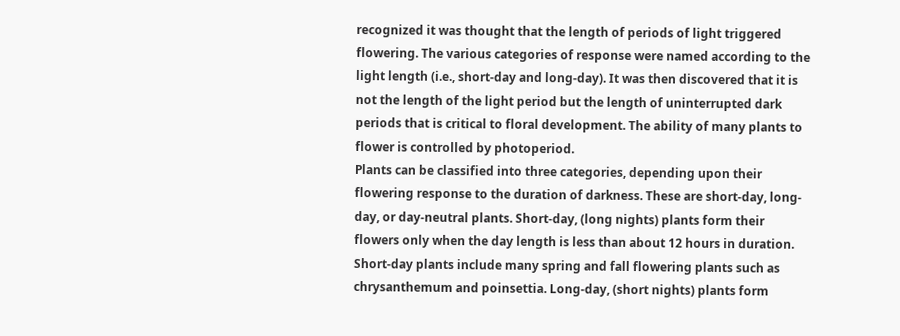recognized it was thought that the length of periods of light triggered flowering. The various categories of response were named according to the light length (i.e., short-day and long-day). It was then discovered that it is not the length of the light period but the length of uninterrupted dark periods that is critical to floral development. The ability of many plants to flower is controlled by photoperiod.
Plants can be classified into three categories, depending upon their flowering response to the duration of darkness. These are short-day, long-day, or day-neutral plants. Short-day, (long nights) plants form their flowers only when the day length is less than about 12 hours in duration. Short-day plants include many spring and fall flowering plants such as chrysanthemum and poinsettia. Long-day, (short nights) plants form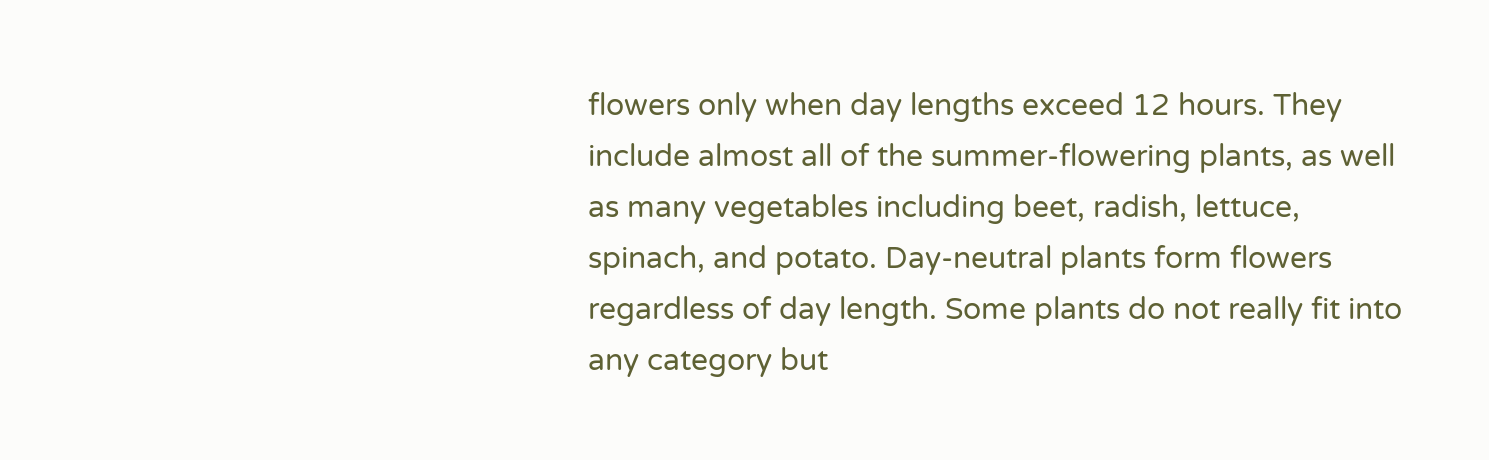flowers only when day lengths exceed 12 hours. They include almost all of the summer-flowering plants, as well as many vegetables including beet, radish, lettuce, spinach, and potato. Day-neutral plants form flowers regardless of day length. Some plants do not really fit into any category but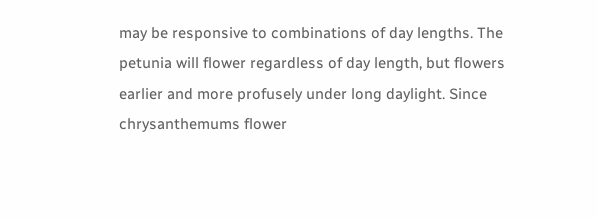may be responsive to combinations of day lengths. The petunia will flower regardless of day length, but flowers earlier and more profusely under long daylight. Since chrysanthemums flower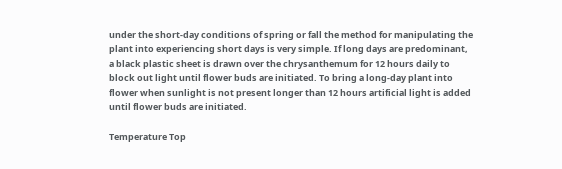under the short-day conditions of spring or fall the method for manipulating the plant into experiencing short days is very simple. If long days are predominant, a black plastic sheet is drawn over the chrysanthemum for 12 hours daily to block out light until flower buds are initiated. To bring a long-day plant into flower when sunlight is not present longer than 12 hours artificial light is added until flower buds are initiated.

Temperature Top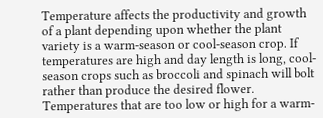Temperature affects the productivity and growth of a plant depending upon whether the plant variety is a warm-season or cool-season crop. If temperatures are high and day length is long, cool-season crops such as broccoli and spinach will bolt rather than produce the desired flower. Temperatures that are too low or high for a warm-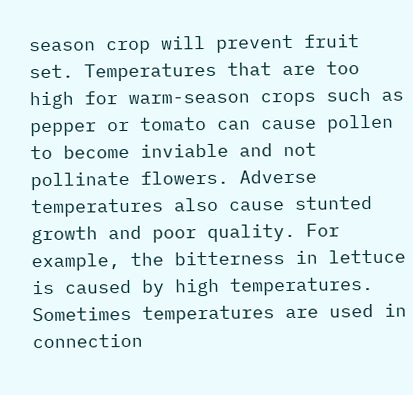season crop will prevent fruit set. Temperatures that are too high for warm-season crops such as pepper or tomato can cause pollen to become inviable and not pollinate flowers. Adverse temperatures also cause stunted growth and poor quality. For example, the bitterness in lettuce is caused by high temperatures.
Sometimes temperatures are used in connection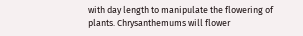with day length to manipulate the flowering of plants. Chrysanthemums will flower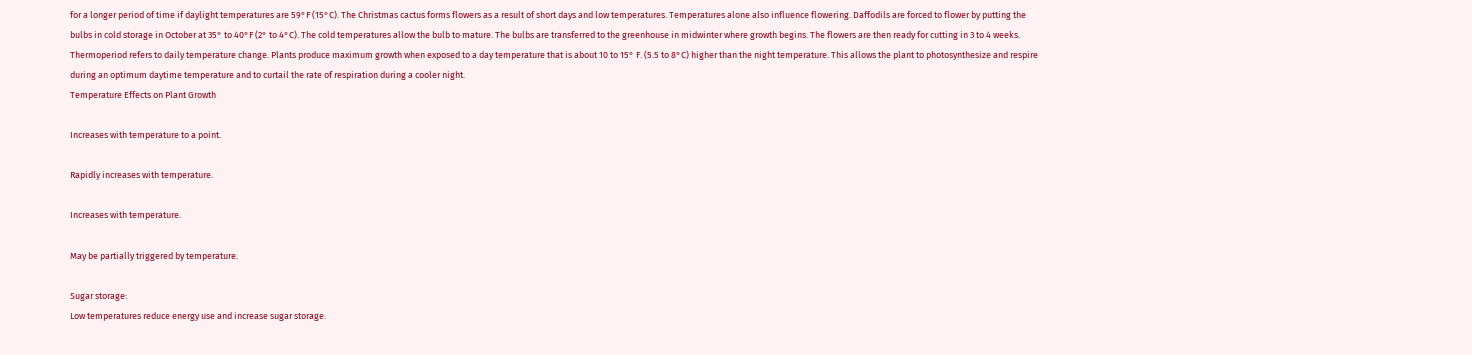for a longer period of time if daylight temperatures are 59°F (15°C). The Christmas cactus forms flowers as a result of short days and low temperatures. Temperatures alone also influence flowering. Daffodils are forced to flower by putting the bulbs in cold storage in October at 35° to 40°F (2° to 4°C). The cold temperatures allow the bulb to mature. The bulbs are transferred to the greenhouse in midwinter where growth begins. The flowers are then ready for cutting in 3 to 4 weeks.
Thermoperiod refers to daily temperature change. Plants produce maximum growth when exposed to a day temperature that is about 10 to 15° F. (5.5 to 8°C) higher than the night temperature. This allows the plant to photosynthesize and respire during an optimum daytime temperature and to curtail the rate of respiration during a cooler night.
Temperature Effects on Plant Growth

Increases with temperature to a point.

Rapidly increases with temperature.

Increases with temperature.

May be partially triggered by temperature.

Sugar storage:
Low temperatures reduce energy use and increase sugar storage.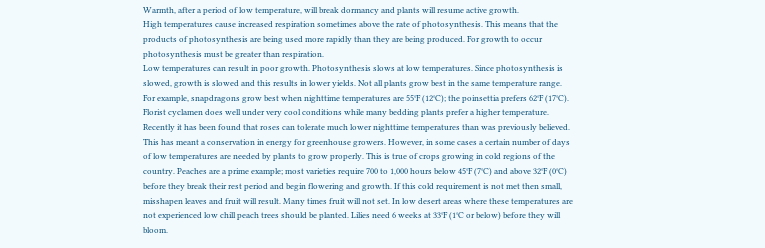Warmth, after a period of low temperature, will break dormancy and plants will resume active growth.
High temperatures cause increased respiration sometimes above the rate of photosynthesis. This means that the products of photosynthesis are being used more rapidly than they are being produced. For growth to occur photosynthesis must be greater than respiration.
Low temperatures can result in poor growth. Photosynthesis slows at low temperatures. Since photosynthesis is slowed, growth is slowed and this results in lower yields. Not all plants grow best in the same temperature range. For example, snapdragons grow best when nighttime temperatures are 55°F (12°C); the poinsettia prefers 62°F (17°C). Florist cyclamen does well under very cool conditions while many bedding plants prefer a higher temperature. Recently it has been found that roses can tolerate much lower nighttime temperatures than was previously believed. This has meant a conservation in energy for greenhouse growers. However, in some cases a certain number of days of low temperatures are needed by plants to grow properly. This is true of crops growing in cold regions of the country. Peaches are a prime example; most varieties require 700 to 1,000 hours below 45°F (7°C) and above 32°F (0°C) before they break their rest period and begin flowering and growth. If this cold requirement is not met then small, misshapen leaves and fruit will result. Many times fruit will not set. In low desert areas where these temperatures are not experienced low chill peach trees should be planted. Lilies need 6 weeks at 33°F (1°C or below) before they will bloom.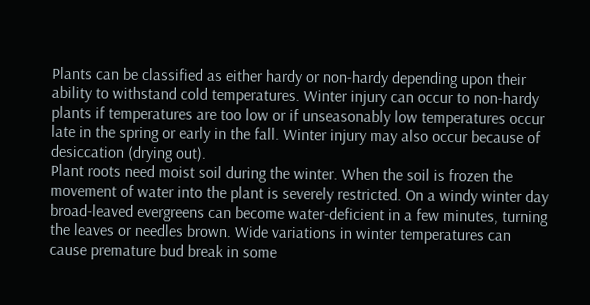Plants can be classified as either hardy or non-hardy depending upon their ability to withstand cold temperatures. Winter injury can occur to non-hardy plants if temperatures are too low or if unseasonably low temperatures occur late in the spring or early in the fall. Winter injury may also occur because of desiccation (drying out).
Plant roots need moist soil during the winter. When the soil is frozen the movement of water into the plant is severely restricted. On a windy winter day broad-leaved evergreens can become water-deficient in a few minutes, turning the leaves or needles brown. Wide variations in winter temperatures can cause premature bud break in some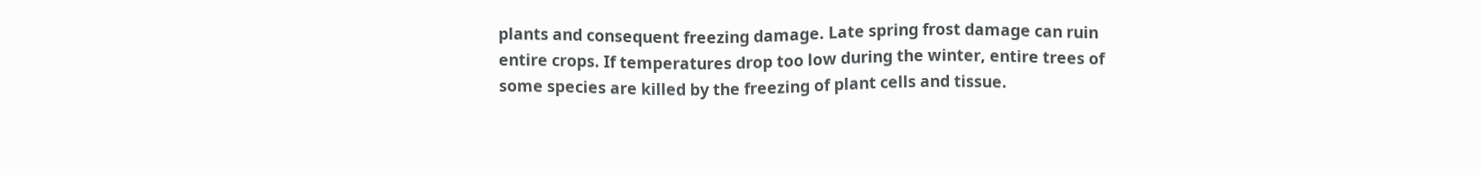plants and consequent freezing damage. Late spring frost damage can ruin entire crops. If temperatures drop too low during the winter, entire trees of some species are killed by the freezing of plant cells and tissue.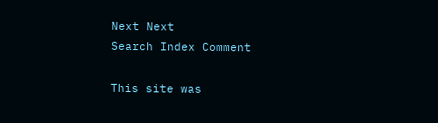Next Next
Search Index Comment

This site was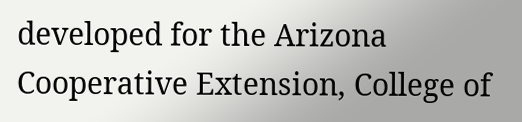developed for the Arizona Cooperative Extension, College of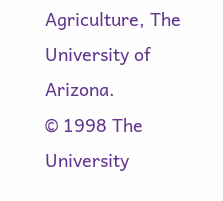Agriculture, The University of Arizona.
© 1998 The University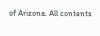of Arizona. All contents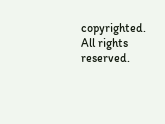copyrighted. All rights reserved.